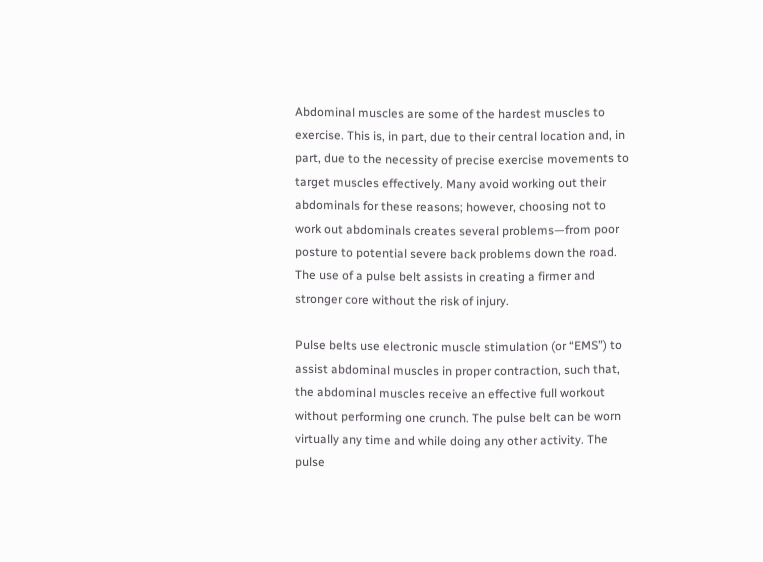Abdominal muscles are some of the hardest muscles to exercise. This is, in part, due to their central location and, in part, due to the necessity of precise exercise movements to target muscles effectively. Many avoid working out their abdominals for these reasons; however, choosing not to work out abdominals creates several problems—from poor posture to potential severe back problems down the road. The use of a pulse belt assists in creating a firmer and stronger core without the risk of injury.

Pulse belts use electronic muscle stimulation (or “EMS”) to assist abdominal muscles in proper contraction, such that, the abdominal muscles receive an effective full workout without performing one crunch. The pulse belt can be worn virtually any time and while doing any other activity. The pulse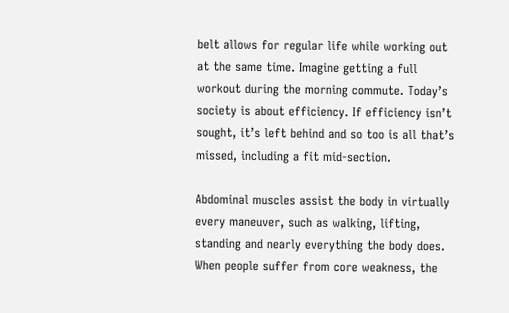belt allows for regular life while working out at the same time. Imagine getting a full workout during the morning commute. Today’s society is about efficiency. If efficiency isn’t sought, it’s left behind and so too is all that’s missed, including a fit mid-section.

Abdominal muscles assist the body in virtually every maneuver, such as walking, lifting, standing and nearly everything the body does. When people suffer from core weakness, the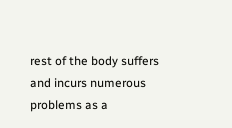rest of the body suffers and incurs numerous problems as a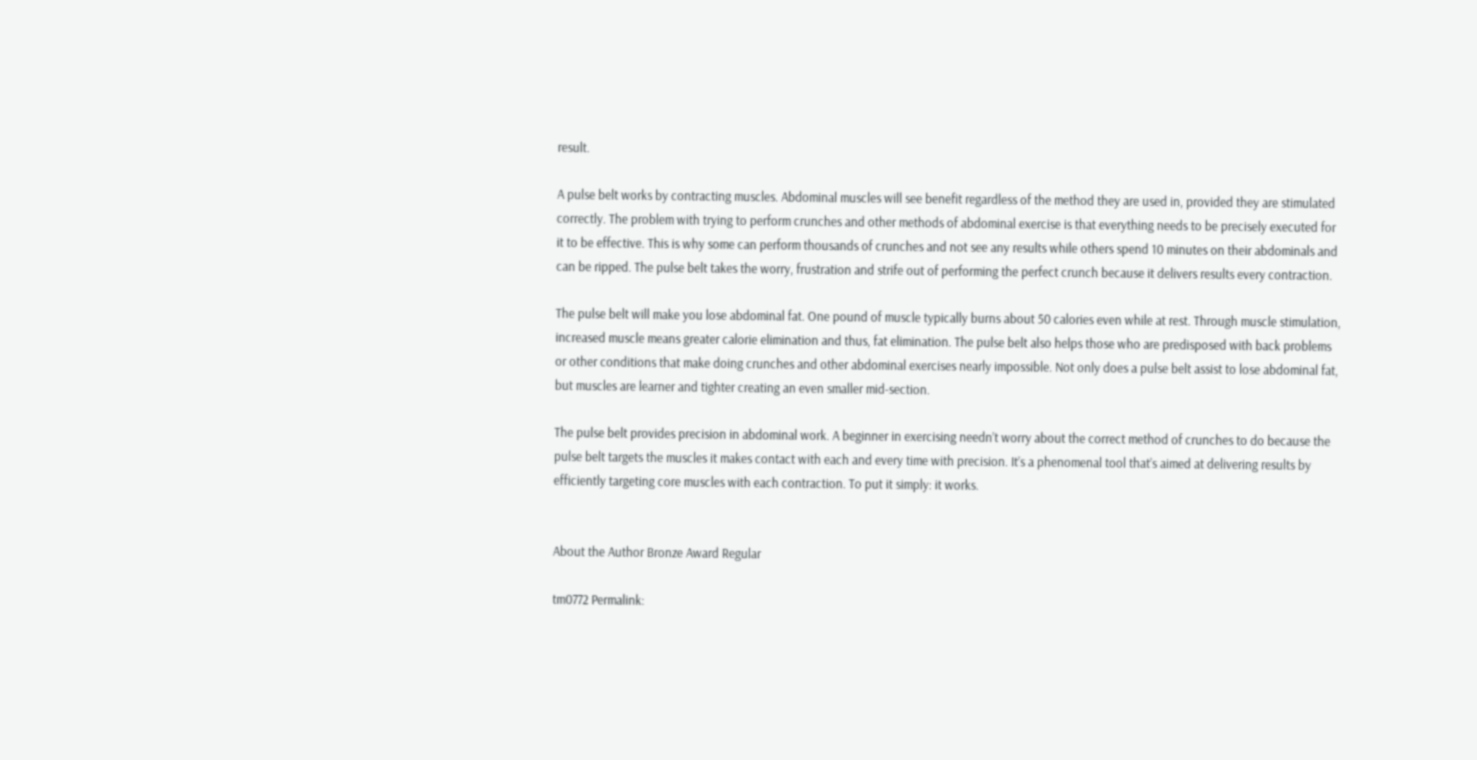result.

A pulse belt works by contracting muscles. Abdominal muscles will see benefit regardless of the method they are used in, provided they are stimulated correctly. The problem with trying to perform crunches and other methods of abdominal exercise is that everything needs to be precisely executed for it to be effective. This is why some can perform thousands of crunches and not see any results while others spend 10 minutes on their abdominals and can be ripped. The pulse belt takes the worry, frustration and strife out of performing the perfect crunch because it delivers results every contraction.

The pulse belt will make you lose abdominal fat. One pound of muscle typically burns about 50 calories even while at rest. Through muscle stimulation, increased muscle means greater calorie elimination and thus, fat elimination. The pulse belt also helps those who are predisposed with back problems or other conditions that make doing crunches and other abdominal exercises nearly impossible. Not only does a pulse belt assist to lose abdominal fat, but muscles are learner and tighter creating an even smaller mid-section.

The pulse belt provides precision in abdominal work. A beginner in exercising needn’t worry about the correct method of crunches to do because the pulse belt targets the muscles it makes contact with each and every time with precision. It’s a phenomenal tool that’s aimed at delivering results by efficiently targeting core muscles with each contraction. To put it simply: it works.


About the Author Bronze Award Regular

tm0772 Permalink: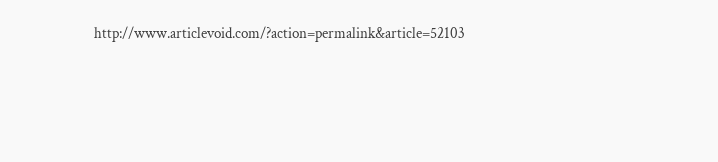http://www.articlevoid.com/?action=permalink&article=52103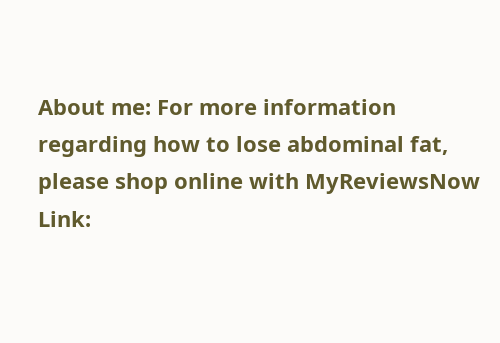About me: For more information regarding how to lose abdominal fat, please shop online with MyReviewsNow
Link: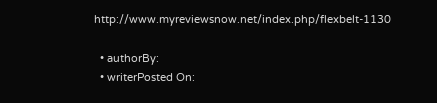http://www.myreviewsnow.net/index.php/flexbelt-1130

  • authorBy:
  • writerPosted On: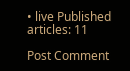• live Published articles: 11

Post Comment